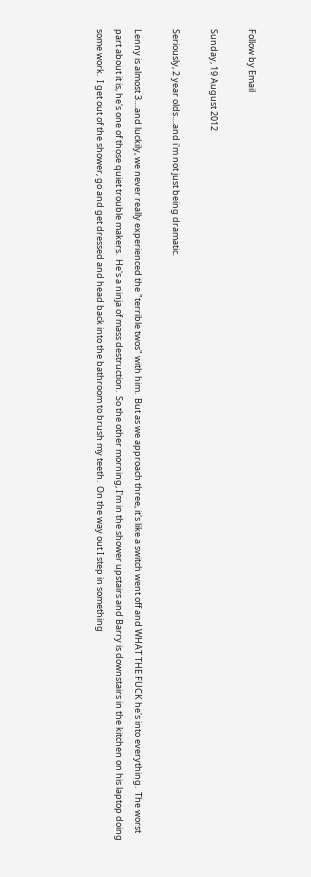Follow by Email

Sunday, 19 August 2012

Seriously, 2 year olds....and i'm not just being dramatic.

Lenny is almost 3....and luckily, we never really experienced the "terrible twos" with him.  But as we approach three, it's like a switch went off and WHAT THE FUCK he's into everything.  The worst part about it is, he's one of those quiet trouble makers.  He's a ninja of mass destruction.  So the other morning, I'm in the shower upstairs and Barry is downstairs in the kitchen on his laptop doing some work.  I get out of the shower, go and get dressed and head back into the bathroom to brush my teeth.  On the way out I step in something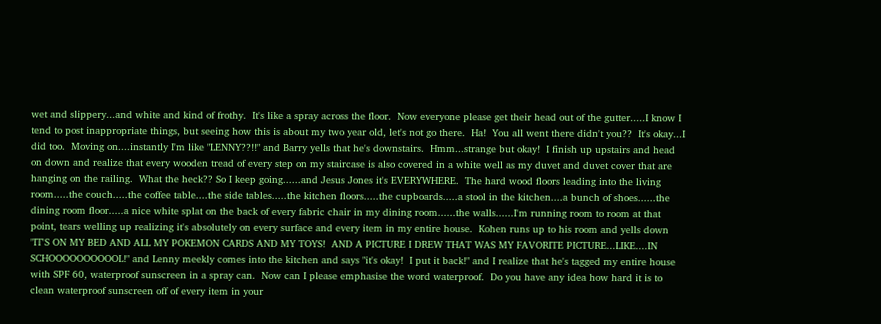wet and slippery...and white and kind of frothy.  It's like a spray across the floor.  Now everyone please get their head out of the gutter.....I know I tend to post inappropriate things, but seeing how this is about my two year old, let's not go there.  Ha!  You all went there didn't you??  It's okay...I did too.  Moving on....instantly I'm like "LENNY??!!" and Barry yells that he's downstairs.  Hmm...strange but okay!  I finish up upstairs and head on down and realize that every wooden tread of every step on my staircase is also covered in a white well as my duvet and duvet cover that are hanging on the railing.  What the heck?? So I keep going......and Jesus Jones it's EVERYWHERE.  The hard wood floors leading into the living room.....the couch.....the coffee table....the side tables.....the kitchen floors.....the cupboards.....a stool in the kitchen....a bunch of shoes......the dining room floor.....a nice white splat on the back of every fabric chair in my dining room......the walls......I'm running room to room at that point, tears welling up realizing it's absolutely on every surface and every item in my entire house.  Kohen runs up to his room and yells down "IT'S ON MY BED AND ALL MY POKEMON CARDS AND MY TOYS!  AND A PICTURE I DREW THAT WAS MY FAVORITE PICTURE...LIKE....IN SCHOOOOOOOOOOL!" and Lenny meekly comes into the kitchen and says "it's okay!  I put it back!" and I realize that he's tagged my entire house with SPF 60, waterproof sunscreen in a spray can.  Now can I please emphasise the word waterproof.  Do you have any idea how hard it is to clean waterproof sunscreen off of every item in your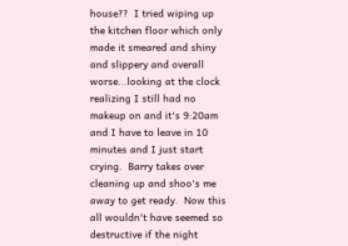house??  I tried wiping up the kitchen floor which only made it smeared and shiny and slippery and overall worse...looking at the clock realizing I still had no makeup on and it's 9:20am and I have to leave in 10 minutes and I just start crying.  Barry takes over cleaning up and shoo's me away to get ready.  Now this all wouldn't have seemed so destructive if the night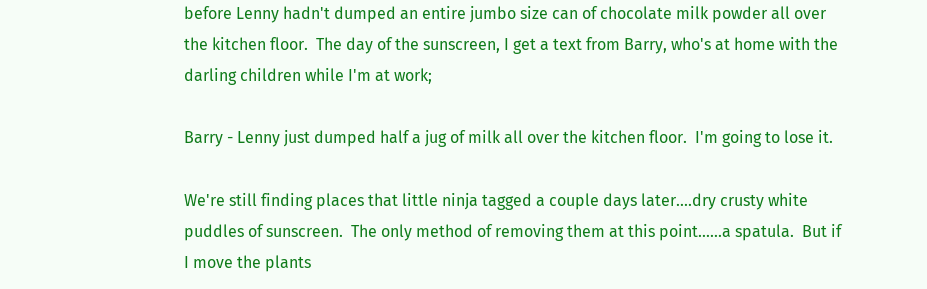before Lenny hadn't dumped an entire jumbo size can of chocolate milk powder all over the kitchen floor.  The day of the sunscreen, I get a text from Barry, who's at home with the darling children while I'm at work;

Barry - Lenny just dumped half a jug of milk all over the kitchen floor.  I'm going to lose it.

We're still finding places that little ninja tagged a couple days later....dry crusty white puddles of sunscreen.  The only method of removing them at this point......a spatula.  But if I move the plants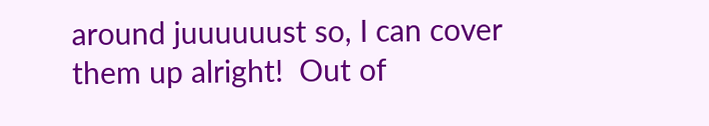around juuuuuust so, I can cover them up alright!  Out of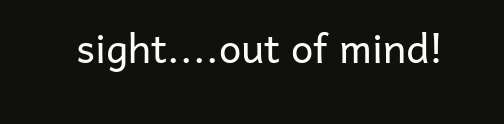sight....out of mind!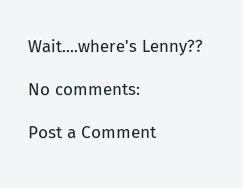Wait....where's Lenny??

No comments:

Post a Comment